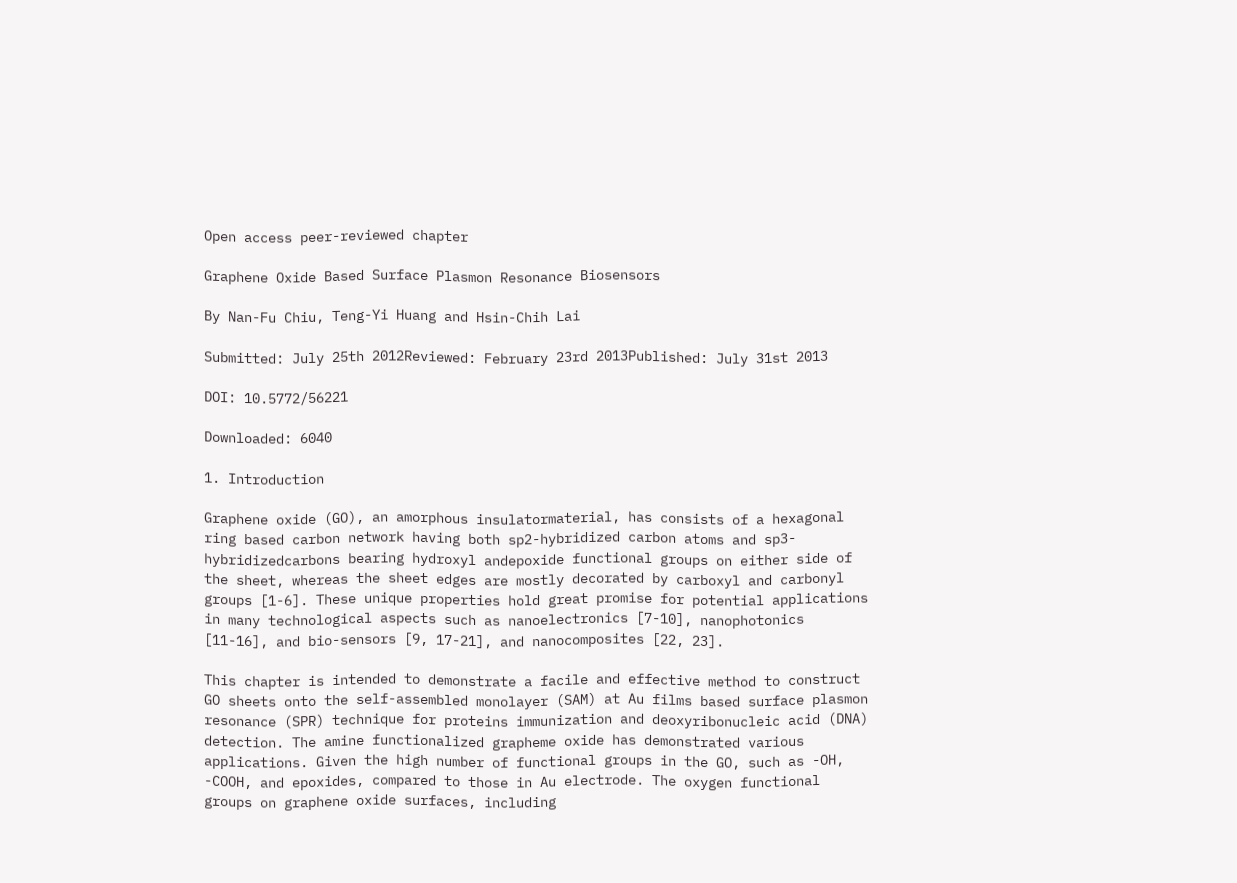Open access peer-reviewed chapter

Graphene Oxide Based Surface Plasmon Resonance Biosensors

By Nan-Fu Chiu, Teng-Yi Huang and Hsin-Chih Lai

Submitted: July 25th 2012Reviewed: February 23rd 2013Published: July 31st 2013

DOI: 10.5772/56221

Downloaded: 6040

1. Introduction

Graphene oxide (GO), an amorphous insulatormaterial, has consists of a hexagonal ring based carbon network having both sp2-hybridized carbon atoms and sp3-hybridizedcarbons bearing hydroxyl andepoxide functional groups on either side of the sheet, whereas the sheet edges are mostly decorated by carboxyl and carbonyl groups [1-6]. These unique properties hold great promise for potential applications in many technological aspects such as nanoelectronics [7-10], nanophotonics [11-16], and bio-sensors [9, 17-21], and nanocomposites [22, 23].

This chapter is intended to demonstrate a facile and effective method to construct GO sheets onto the self-assembled monolayer (SAM) at Au films based surface plasmon resonance (SPR) technique for proteins immunization and deoxyribonucleic acid (DNA) detection. The amine functionalized grapheme oxide has demonstrated various applications. Given the high number of functional groups in the GO, such as -OH, -COOH, and epoxides, compared to those in Au electrode. The oxygen functional groups on graphene oxide surfaces, including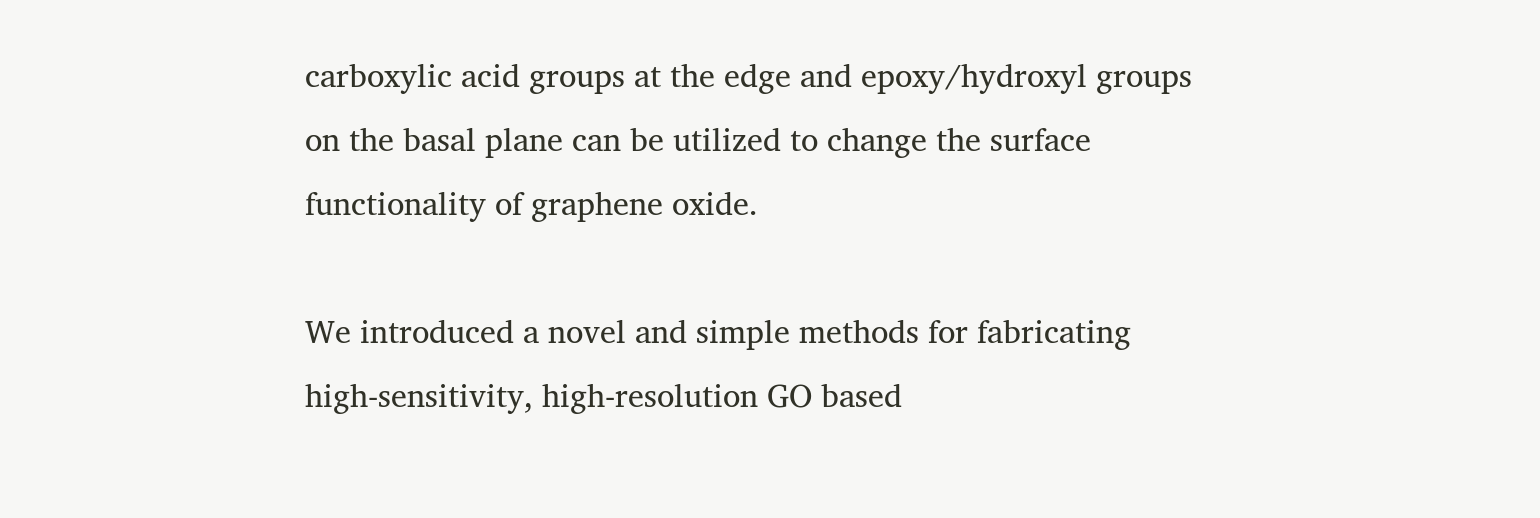carboxylic acid groups at the edge and epoxy/hydroxyl groups on the basal plane can be utilized to change the surface functionality of graphene oxide.

We introduced a novel and simple methods for fabricating high-sensitivity, high-resolution GO based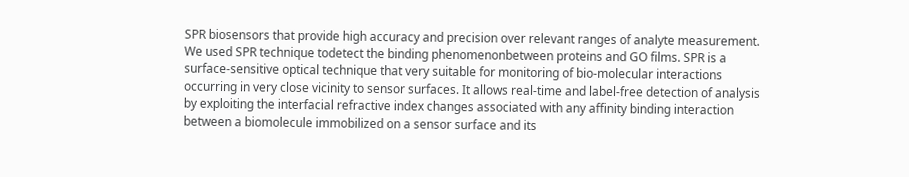SPR biosensors that provide high accuracy and precision over relevant ranges of analyte measurement. We used SPR technique todetect the binding phenomenonbetween proteins and GO films. SPR is a surface-sensitive optical technique that very suitable for monitoring of bio-molecular interactions occurring in very close vicinity to sensor surfaces. It allows real-time and label-free detection of analysis by exploiting the interfacial refractive index changes associated with any affinity binding interaction between a biomolecule immobilized on a sensor surface and its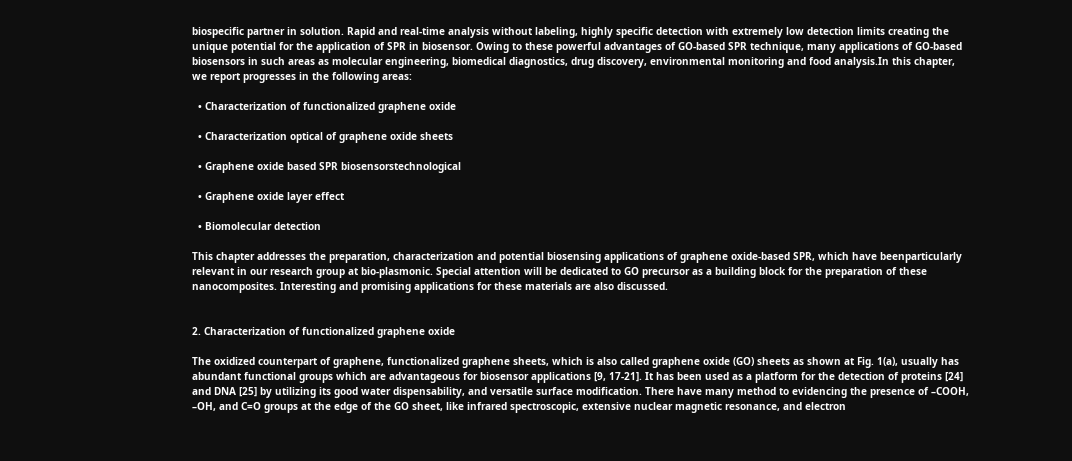biospecific partner in solution. Rapid and real-time analysis without labeling, highly specific detection with extremely low detection limits creating the unique potential for the application of SPR in biosensor. Owing to these powerful advantages of GO-based SPR technique, many applications of GO-based biosensors in such areas as molecular engineering, biomedical diagnostics, drug discovery, environmental monitoring and food analysis.In this chapter, we report progresses in the following areas:

  • Characterization of functionalized graphene oxide

  • Characterization optical of graphene oxide sheets

  • Graphene oxide based SPR biosensorstechnological

  • Graphene oxide layer effect

  • Biomolecular detection

This chapter addresses the preparation, characterization and potential biosensing applications of graphene oxide-based SPR, which have beenparticularly relevant in our research group at bio-plasmonic. Special attention will be dedicated to GO precursor as a building block for the preparation of these nanocomposites. Interesting and promising applications for these materials are also discussed.


2. Characterization of functionalized graphene oxide

The oxidized counterpart of graphene, functionalized graphene sheets, which is also called graphene oxide (GO) sheets as shown at Fig. 1(a), usually has abundant functional groups which are advantageous for biosensor applications [9, 17-21]. It has been used as a platform for the detection of proteins [24] and DNA [25] by utilizing its good water dispensability, and versatile surface modification. There have many method to evidencing the presence of –COOH, –OH, and C=O groups at the edge of the GO sheet, like infrared spectroscopic, extensive nuclear magnetic resonance, and electron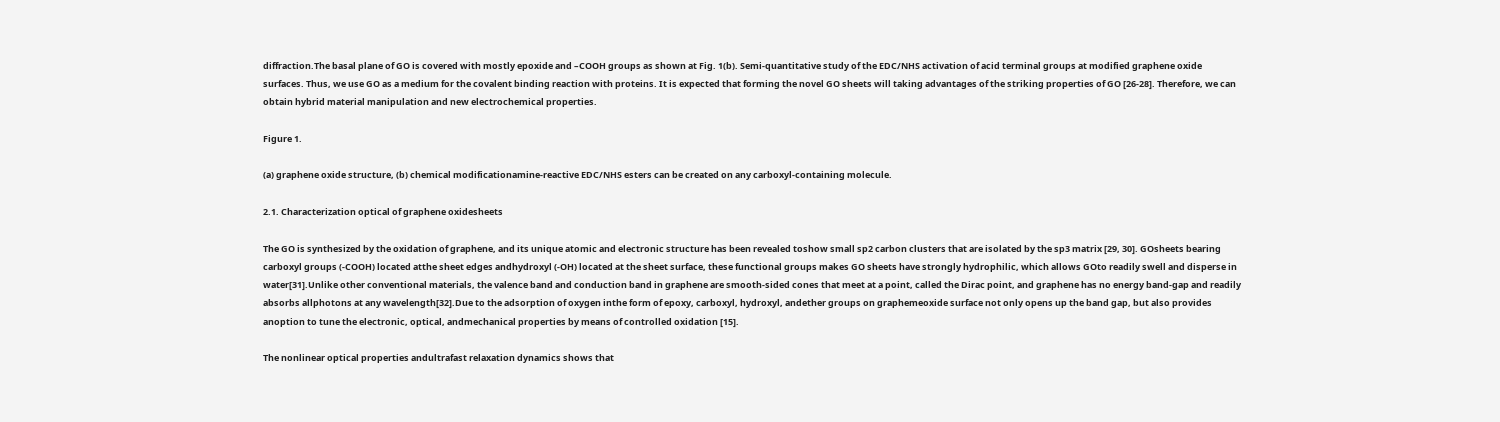diffraction.The basal plane of GO is covered with mostly epoxide and –COOH groups as shown at Fig. 1(b). Semi-quantitative study of the EDC/NHS activation of acid terminal groups at modified graphene oxide surfaces. Thus, we use GO as a medium for the covalent binding reaction with proteins. It is expected that forming the novel GO sheets will taking advantages of the striking properties of GO [26-28]. Therefore, we can obtain hybrid material manipulation and new electrochemical properties.

Figure 1.

(a) graphene oxide structure, (b) chemical modificationamine-reactive EDC/NHS esters can be created on any carboxyl-containing molecule.

2.1. Characterization optical of graphene oxidesheets

The GO is synthesized by the oxidation of graphene, and its unique atomic and electronic structure has been revealed toshow small sp2 carbon clusters that are isolated by the sp3 matrix [29, 30]. GOsheets bearing carboxyl groups (-COOH) located atthe sheet edges andhydroxyl (-OH) located at the sheet surface, these functional groups makes GO sheets have strongly hydrophilic, which allows GOto readily swell and disperse in water[31].Unlike other conventional materials, the valence band and conduction band in graphene are smooth-sided cones that meet at a point, called the Dirac point, and graphene has no energy band-gap and readily absorbs allphotons at any wavelength[32].Due to the adsorption of oxygen inthe form of epoxy, carboxyl, hydroxyl, andether groups on graphemeoxide surface not only opens up the band gap, but also provides anoption to tune the electronic, optical, andmechanical properties by means of controlled oxidation [15].

The nonlinear optical properties andultrafast relaxation dynamics shows that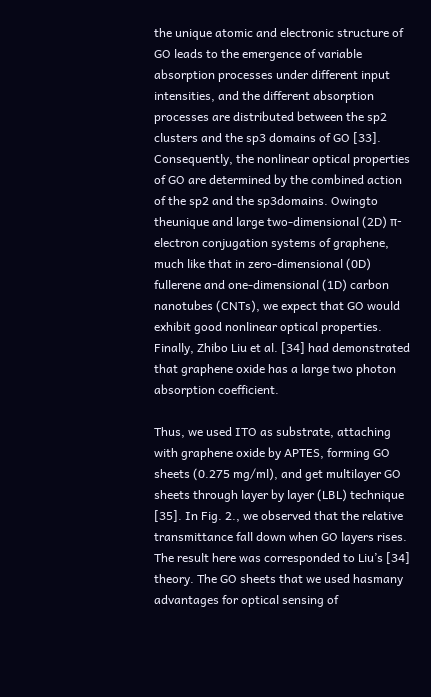the unique atomic and electronic structure of GO leads to the emergence of variable absorption processes under different input intensities, and the different absorption processes are distributed between the sp2 clusters and the sp3 domains of GO [33]. Consequently, the nonlinear optical properties of GO are determined by the combined action of the sp2 and the sp3domains. Owingto theunique and large two-dimensional (2D) π-electron conjugation systems of graphene, much like that in zero-dimensional (0D) fullerene and one-dimensional (1D) carbon nanotubes (CNTs), we expect that GO would exhibit good nonlinear optical properties. Finally, Zhibo Liu et al. [34] had demonstrated that graphene oxide has a large two photon absorption coefficient.

Thus, we used ITO as substrate, attaching with graphene oxide by APTES, forming GO sheets (0.275 mg/ml), and get multilayer GO sheets through layer by layer (LBL) technique [35]. In Fig. 2., we observed that the relative transmittance fall down when GO layers rises. The result here was corresponded to Liu’s [34] theory. The GO sheets that we used hasmany advantages for optical sensing of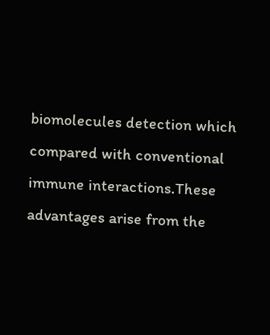biomolecules detection which compared with conventional immune interactions.These advantages arise from the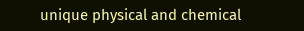unique physical and chemical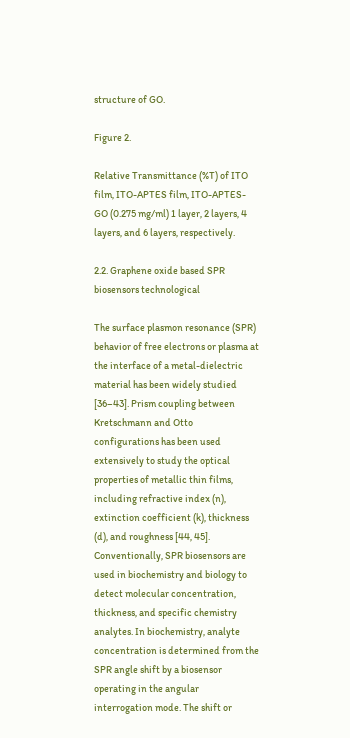structure of GO.

Figure 2.

Relative Transmittance (%T) of ITO film, ITO-APTES film, ITO-APTES-GO (0.275 mg/ml) 1 layer, 2 layers, 4 layers, and 6 layers, respectively.

2.2. Graphene oxide based SPR biosensors technological

The surface plasmon resonance (SPR) behavior of free electrons or plasma at the interface of a metal-dielectric material has been widely studied [36–43]. Prism coupling between Kretschmann and Otto configurations has been used extensively to study the optical properties of metallic thin films, including refractive index (n), extinction coefficient (k), thickness (d), and roughness [44, 45]. Conventionally, SPR biosensors are used in biochemistry and biology to detect molecular concentration, thickness, and specific chemistry analytes. In biochemistry, analyte concentration is determined from the SPR angle shift by a biosensor operating in the angular interrogation mode. The shift or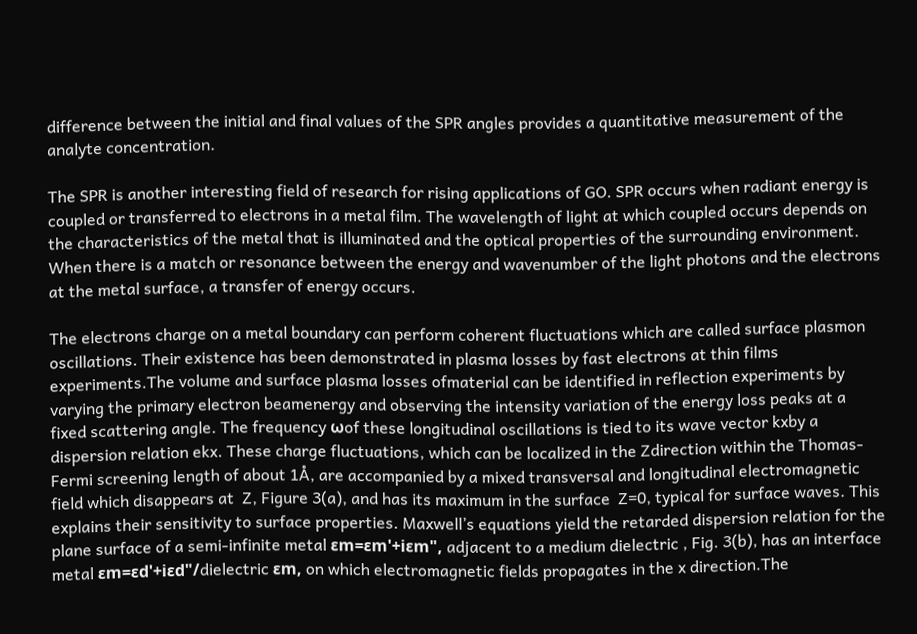difference between the initial and final values of the SPR angles provides a quantitative measurement of the analyte concentration.

The SPR is another interesting field of research for rising applications of GO. SPR occurs when radiant energy is coupled or transferred to electrons in a metal film. The wavelength of light at which coupled occurs depends on the characteristics of the metal that is illuminated and the optical properties of the surrounding environment. When there is a match or resonance between the energy and wavenumber of the light photons and the electrons at the metal surface, a transfer of energy occurs.

The electrons charge on a metal boundary can perform coherent fluctuations which are called surface plasmon oscillations. Their existence has been demonstrated in plasma losses by fast electrons at thin films experiments.The volume and surface plasma losses ofmaterial can be identified in reflection experiments by varying the primary electron beamenergy and observing the intensity variation of the energy loss peaks at a fixed scattering angle. The frequency ωof these longitudinal oscillations is tied to its wave vector kxby a dispersion relation ekx. These charge fluctuations, which can be localized in the Zdirection within the Thomas-Fermi screening length of about 1Å, are accompanied by a mixed transversal and longitudinal electromagnetic field which disappears at  Z, Figure 3(a), and has its maximum in the surface  Z=0, typical for surface waves. This explains their sensitivity to surface properties. Maxwell’s equations yield the retarded dispersion relation for the plane surface of a semi-infinite metal εm=εm'+iεm", adjacent to a medium dielectric , Fig. 3(b), has an interface metal εm=εd'+iεd"/dielectric εm, on which electromagnetic fields propagates in the x direction.The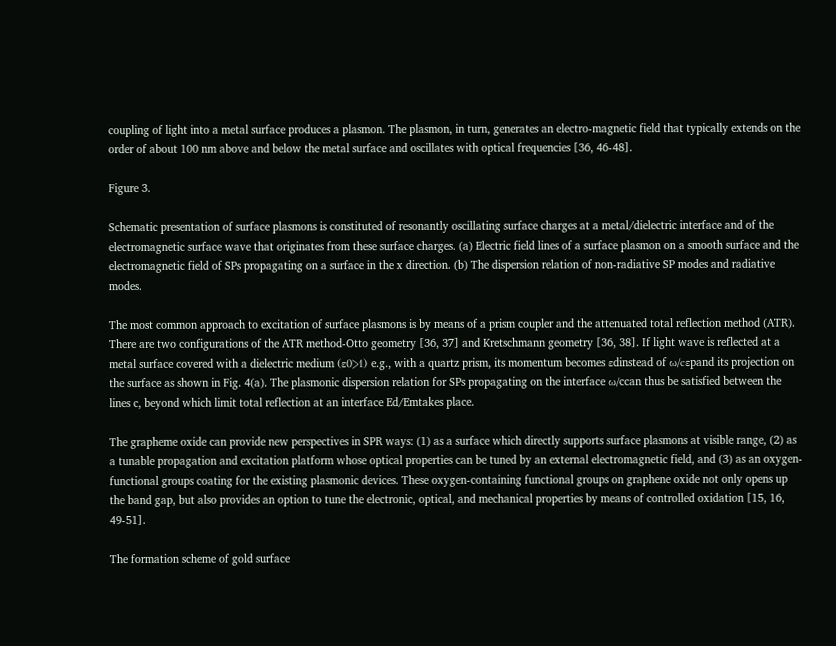coupling of light into a metal surface produces a plasmon. The plasmon, in turn, generates an electro-magnetic field that typically extends on the order of about 100 nm above and below the metal surface and oscillates with optical frequencies [36, 46-48].

Figure 3.

Schematic presentation of surface plasmons is constituted of resonantly oscillating surface charges at a metal/dielectric interface and of the electromagnetic surface wave that originates from these surface charges. (a) Electric field lines of a surface plasmon on a smooth surface and the electromagnetic field of SPs propagating on a surface in the x direction. (b) The dispersion relation of non-radiative SP modes and radiative modes.

The most common approach to excitation of surface plasmons is by means of a prism coupler and the attenuated total reflection method (ATR). There are two configurations of the ATR method-Otto geometry [36, 37] and Kretschmann geometry [36, 38]. If light wave is reflected at a metal surface covered with a dielectric medium (ε0>1) e.g., with a quartz prism, its momentum becomes εdinstead of ω/cεpand its projection on the surface as shown in Fig. 4(a). The plasmonic dispersion relation for SPs propagating on the interface ω/ccan thus be satisfied between the lines c, beyond which limit total reflection at an interface Ed/Emtakes place.

The grapheme oxide can provide new perspectives in SPR ways: (1) as a surface which directly supports surface plasmons at visible range, (2) as a tunable propagation and excitation platform whose optical properties can be tuned by an external electromagnetic field, and (3) as an oxygen-functional groups coating for the existing plasmonic devices. These oxygen-containing functional groups on graphene oxide not only opens up the band gap, but also provides an option to tune the electronic, optical, and mechanical properties by means of controlled oxidation [15, 16, 49-51].

The formation scheme of gold surface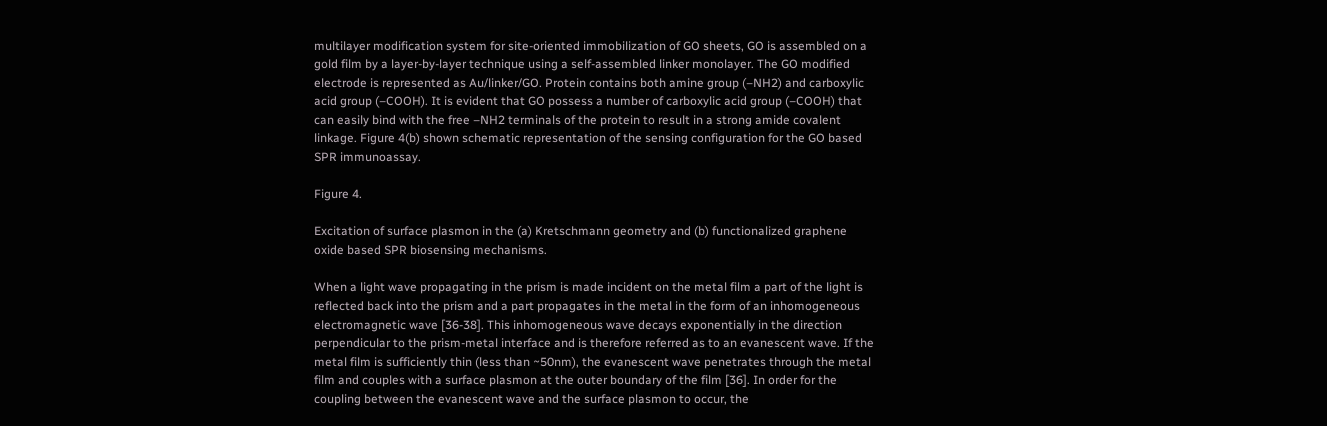multilayer modification system for site-oriented immobilization of GO sheets, GO is assembled on a gold film by a layer-by-layer technique using a self-assembled linker monolayer. The GO modified electrode is represented as Au/linker/GO. Protein contains both amine group (–NH2) and carboxylic acid group (–COOH). It is evident that GO possess a number of carboxylic acid group (–COOH) that can easily bind with the free –NH2 terminals of the protein to result in a strong amide covalent linkage. Figure 4(b) shown schematic representation of the sensing configuration for the GO based SPR immunoassay.

Figure 4.

Excitation of surface plasmon in the (a) Kretschmann geometry and (b) functionalized graphene oxide based SPR biosensing mechanisms.

When a light wave propagating in the prism is made incident on the metal film a part of the light is reflected back into the prism and a part propagates in the metal in the form of an inhomogeneous electromagnetic wave [36-38]. This inhomogeneous wave decays exponentially in the direction perpendicular to the prism-metal interface and is therefore referred as to an evanescent wave. If the metal film is sufficiently thin (less than ~50nm), the evanescent wave penetrates through the metal film and couples with a surface plasmon at the outer boundary of the film [36]. In order for the coupling between the evanescent wave and the surface plasmon to occur, the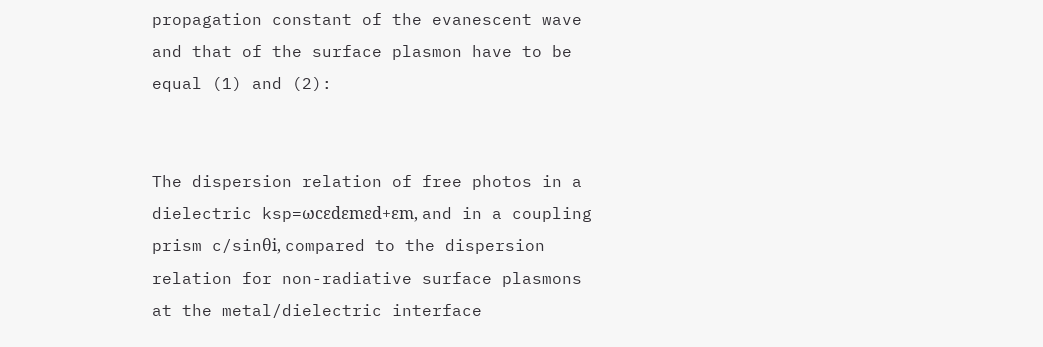propagation constant of the evanescent wave and that of the surface plasmon have to be equal (1) and (2):


The dispersion relation of free photos in a dielectric ksp=ωcεdεmεd+εm, and in a coupling prism c/sinθi, compared to the dispersion relation for non-radiative surface plasmons at the metal/dielectric interface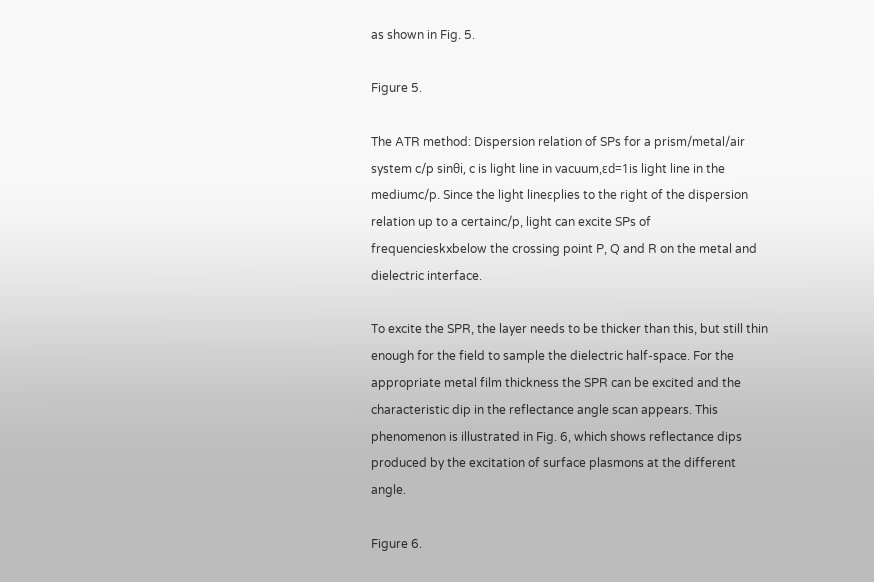as shown in Fig. 5.

Figure 5.

The ATR method: Dispersion relation of SPs for a prism/metal/air system c/p sinθi, c is light line in vacuum,εd=1is light line in the mediumc/p. Since the light lineεplies to the right of the dispersion relation up to a certainc/p, light can excite SPs of frequencieskxbelow the crossing point P, Q and R on the metal and dielectric interface.

To excite the SPR, the layer needs to be thicker than this, but still thin enough for the field to sample the dielectric half-space. For the appropriate metal film thickness the SPR can be excited and the characteristic dip in the reflectance angle scan appears. This phenomenon is illustrated in Fig. 6, which shows reflectance dips produced by the excitation of surface plasmons at the different angle.

Figure 6.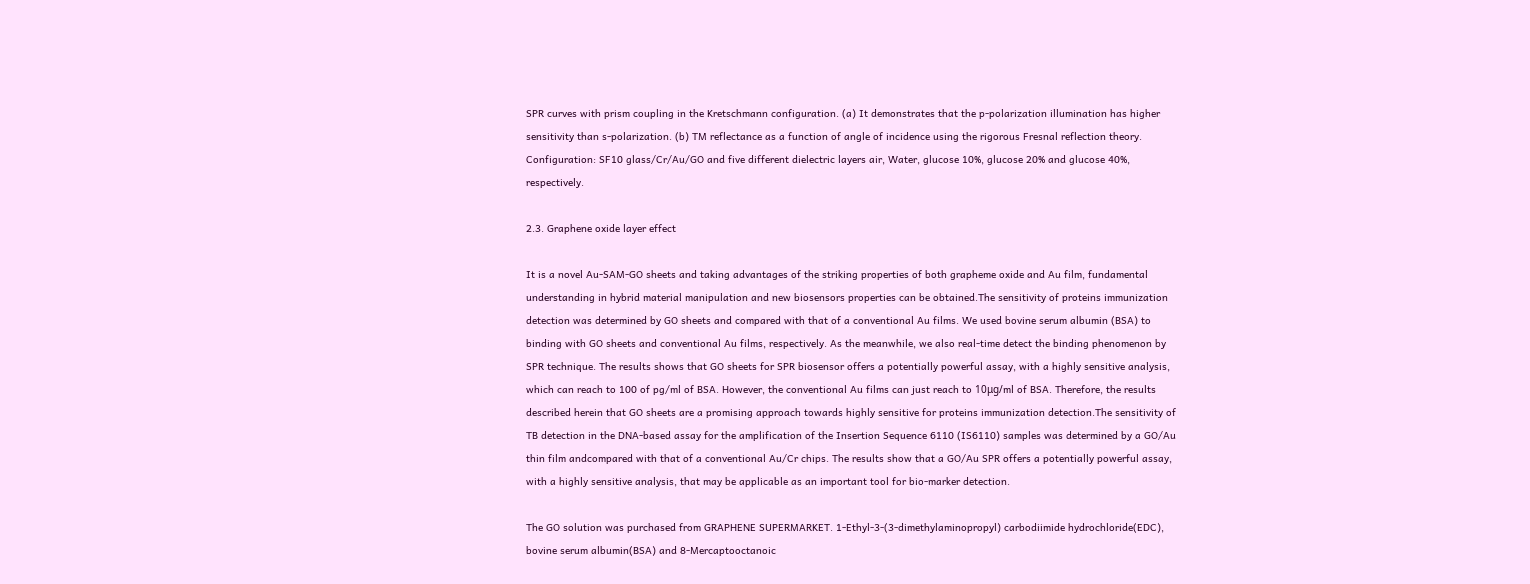SPR curves with prism coupling in the Kretschmann configuration. (a) It demonstrates that the p-polarization illumination has higher sensitivity than s-polarization. (b) TM reflectance as a function of angle of incidence using the rigorous Fresnal reflection theory. Configuration: SF10 glass/Cr/Au/GO and five different dielectric layers air, Water, glucose 10%, glucose 20% and glucose 40%, respectively.

2.3. Graphene oxide layer effect

It is a novel Au-SAM-GO sheets and taking advantages of the striking properties of both grapheme oxide and Au film, fundamental understanding in hybrid material manipulation and new biosensors properties can be obtained.The sensitivity of proteins immunization detection was determined by GO sheets and compared with that of a conventional Au films. We used bovine serum albumin (BSA) to binding with GO sheets and conventional Au films, respectively. As the meanwhile, we also real-time detect the binding phenomenon by SPR technique. The results shows that GO sheets for SPR biosensor offers a potentially powerful assay, with a highly sensitive analysis, which can reach to 100 of pg/ml of BSA. However, the conventional Au films can just reach to 10μg/ml of BSA. Therefore, the results described herein that GO sheets are a promising approach towards highly sensitive for proteins immunization detection.The sensitivity of TB detection in the DNA-based assay for the amplification of the Insertion Sequence 6110 (IS6110) samples was determined by a GO/Au thin film andcompared with that of a conventional Au/Cr chips. The results show that a GO/Au SPR offers a potentially powerful assay, with a highly sensitive analysis, that may be applicable as an important tool for bio-marker detection.

The GO solution was purchased from GRAPHENE SUPERMARKET. 1-Ethyl-3-(3-dimethylaminopropyl) carbodiimide hydrochloride(EDC), bovine serum albumin(BSA) and 8-Mercaptooctanoic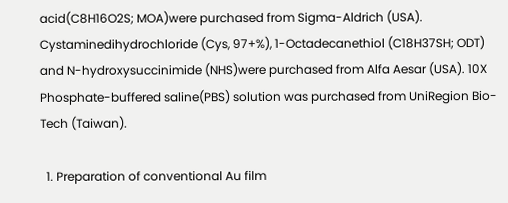acid(C8H16O2S; MOA)were purchased from Sigma-Aldrich (USA). Cystaminedihydrochloride (Cys, 97+%), 1-Octadecanethiol (C18H37SH; ODT) and N-hydroxysuccinimide (NHS)were purchased from Alfa Aesar (USA). 10X Phosphate-buffered saline(PBS) solution was purchased from UniRegion Bio-Tech (Taiwan).

  1. Preparation of conventional Au film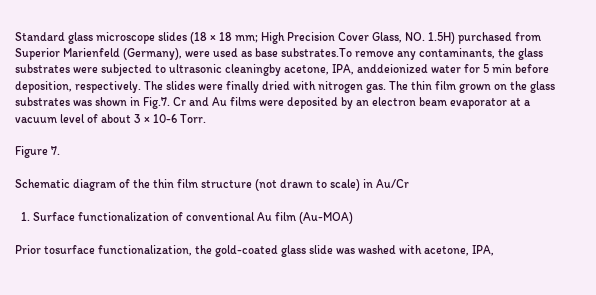Standard glass microscope slides (18 × 18 mm; High Precision Cover Glass, NO. 1.5H) purchased from Superior Marienfeld (Germany), were used as base substrates.To remove any contaminants, the glass substrates were subjected to ultrasonic cleaningby acetone, IPA, anddeionized water for 5 min before deposition, respectively. The slides were finally dried with nitrogen gas. The thin film grown on the glass substrates was shown in Fig.7. Cr and Au films were deposited by an electron beam evaporator at a vacuum level of about 3 × 10-6 Torr.

Figure 7.

Schematic diagram of the thin film structure (not drawn to scale) in Au/Cr

  1. Surface functionalization of conventional Au film (Au-MOA)

Prior tosurface functionalization, the gold-coated glass slide was washed with acetone, IPA,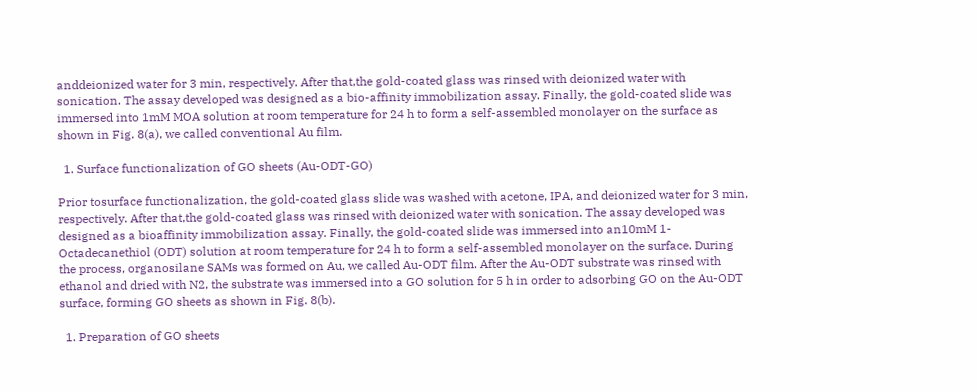anddeionized water for 3 min, respectively. After that,the gold-coated glass was rinsed with deionized water with sonication. The assay developed was designed as a bio-affinity immobilization assay. Finally, the gold-coated slide was immersed into 1mM MOA solution at room temperature for 24 h to form a self-assembled monolayer on the surface as shown in Fig. 8(a), we called conventional Au film.

  1. Surface functionalization of GO sheets (Au-ODT-GO)

Prior tosurface functionalization, the gold-coated glass slide was washed with acetone, IPA, and deionized water for 3 min, respectively. After that,the gold-coated glass was rinsed with deionized water with sonication. The assay developed was designed as a bioaffinity immobilization assay. Finally, the gold-coated slide was immersed into an10mM 1-Octadecanethiol (ODT) solution at room temperature for 24 h to form a self-assembled monolayer on the surface. During the process, organosilane SAMs was formed on Au, we called Au-ODT film. After the Au-ODT substrate was rinsed with ethanol and dried with N2, the substrate was immersed into a GO solution for 5 h in order to adsorbing GO on the Au-ODT surface, forming GO sheets as shown in Fig. 8(b).

  1. Preparation of GO sheets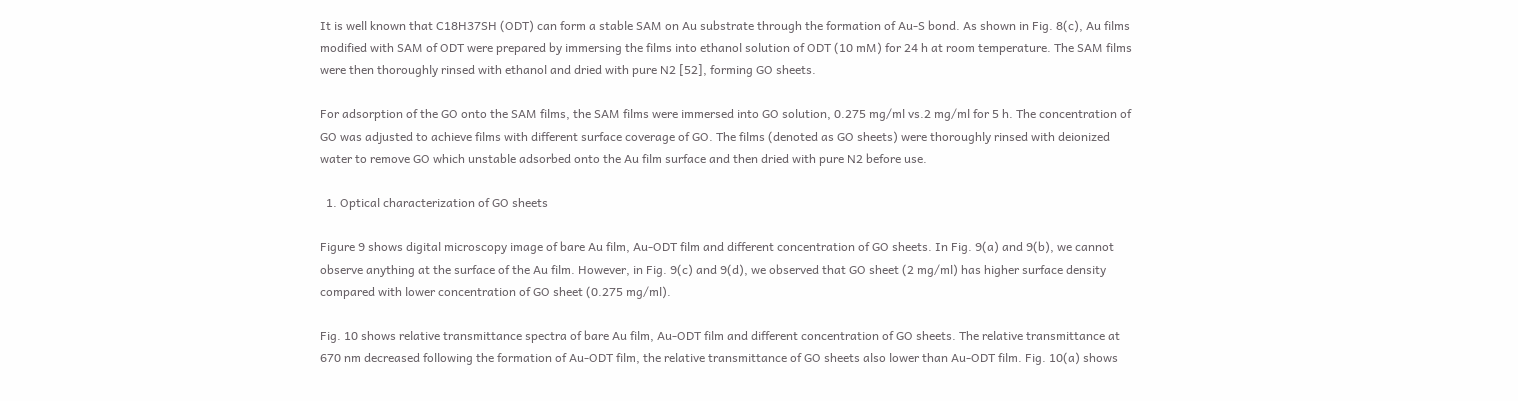It is well known that C18H37SH (ODT) can form a stable SAM on Au substrate through the formation of Au-S bond. As shown in Fig. 8(c), Au films modified with SAM of ODT were prepared by immersing the films into ethanol solution of ODT (10 mM) for 24 h at room temperature. The SAM films were then thoroughly rinsed with ethanol and dried with pure N2 [52], forming GO sheets.

For adsorption of the GO onto the SAM films, the SAM films were immersed into GO solution, 0.275 mg/ml vs.2 mg/ml for 5 h. The concentration of GO was adjusted to achieve films with different surface coverage of GO. The films (denoted as GO sheets) were thoroughly rinsed with deionized water to remove GO which unstable adsorbed onto the Au film surface and then dried with pure N2 before use.

  1. Optical characterization of GO sheets

Figure 9 shows digital microscopy image of bare Au film, Au-ODT film and different concentration of GO sheets. In Fig. 9(a) and 9(b), we cannot observe anything at the surface of the Au film. However, in Fig. 9(c) and 9(d), we observed that GO sheet (2 mg/ml) has higher surface density compared with lower concentration of GO sheet (0.275 mg/ml).

Fig. 10 shows relative transmittance spectra of bare Au film, Au-ODT film and different concentration of GO sheets. The relative transmittance at 670 nm decreased following the formation of Au-ODT film, the relative transmittance of GO sheets also lower than Au-ODT film. Fig. 10(a) shows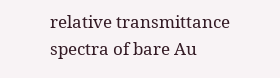relative transmittance spectra of bare Au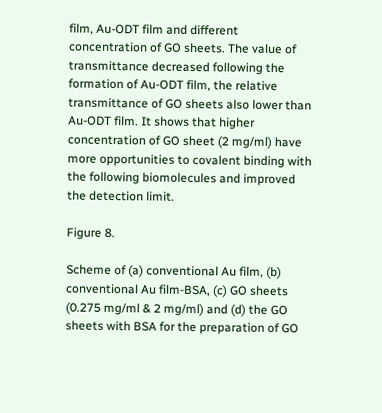film, Au-ODT film and different concentration of GO sheets. The value of transmittance decreased following the formation of Au-ODT film, the relative transmittance of GO sheets also lower than Au-ODT film. It shows that higher concentration of GO sheet (2 mg/ml) have more opportunities to covalent binding with the following biomolecules and improved the detection limit.

Figure 8.

Scheme of (a) conventional Au film, (b) conventional Au film-BSA, (c) GO sheets (0.275 mg/ml & 2 mg/ml) and (d) the GO sheets with BSA for the preparation of GO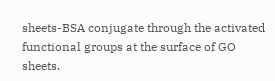sheets-BSA conjugate through the activated functional groups at the surface of GO sheets.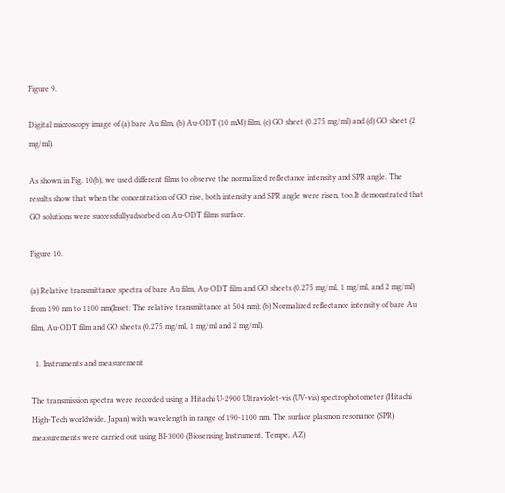Figure 9.

Digital microscopy image of (a) bare Au film, (b) Au-ODT (10 mM) film, (c) GO sheet (0.275 mg/ml) and (d) GO sheet (2 mg/ml).

As shown in Fig. 10(b), we used different films to observe the normalized reflectance intensity and SPR angle. The results show that when the concentration of GO rise, both intensity and SPR angle were risen, too.It demonstrated that GO solutions were successfullyadsorbed on Au-ODT films surface.

Figure 10.

(a) Relative transmittance spectra of bare Au film, Au-ODT film and GO sheets (0.275 mg/ml, 1 mg/ml, and 2 mg/ml) from 190 nm to 1100 nm(Inset: The relative transmittance at 504 nm); (b) Normalized reflectance intensity of bare Au film, Au-ODT film and GO sheets (0.275 mg/ml, 1 mg/ml and 2 mg/ml).

  1. Instruments and measurement

The transmission spectra were recorded using a Hitachi U-2900 Ultraviolet-vis (UV-vis) spectrophotometer (Hitachi High-Tech worldwide, Japan) with wavelength in range of 190-1100 nm. The surface plasmon resonance (SPR) measurements were carried out using BI-3000 (Biosensing Instrument, Tempe, AZ)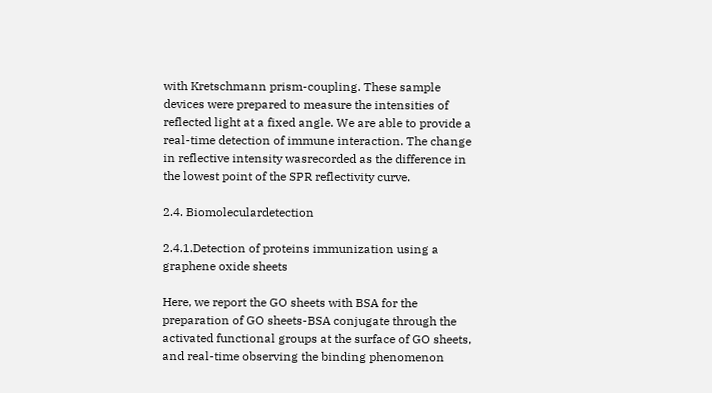with Kretschmann prism-coupling. These sample devices were prepared to measure the intensities of reflected light at a fixed angle. We are able to provide a real-time detection of immune interaction. The change in reflective intensity wasrecorded as the difference in the lowest point of the SPR reflectivity curve.

2.4. Biomoleculardetection

2.4.1.Detection of proteins immunization using a graphene oxide sheets

Here, we report the GO sheets with BSA for the preparation of GO sheets-BSA conjugate through the activated functional groups at the surface of GO sheets, and real-time observing the binding phenomenon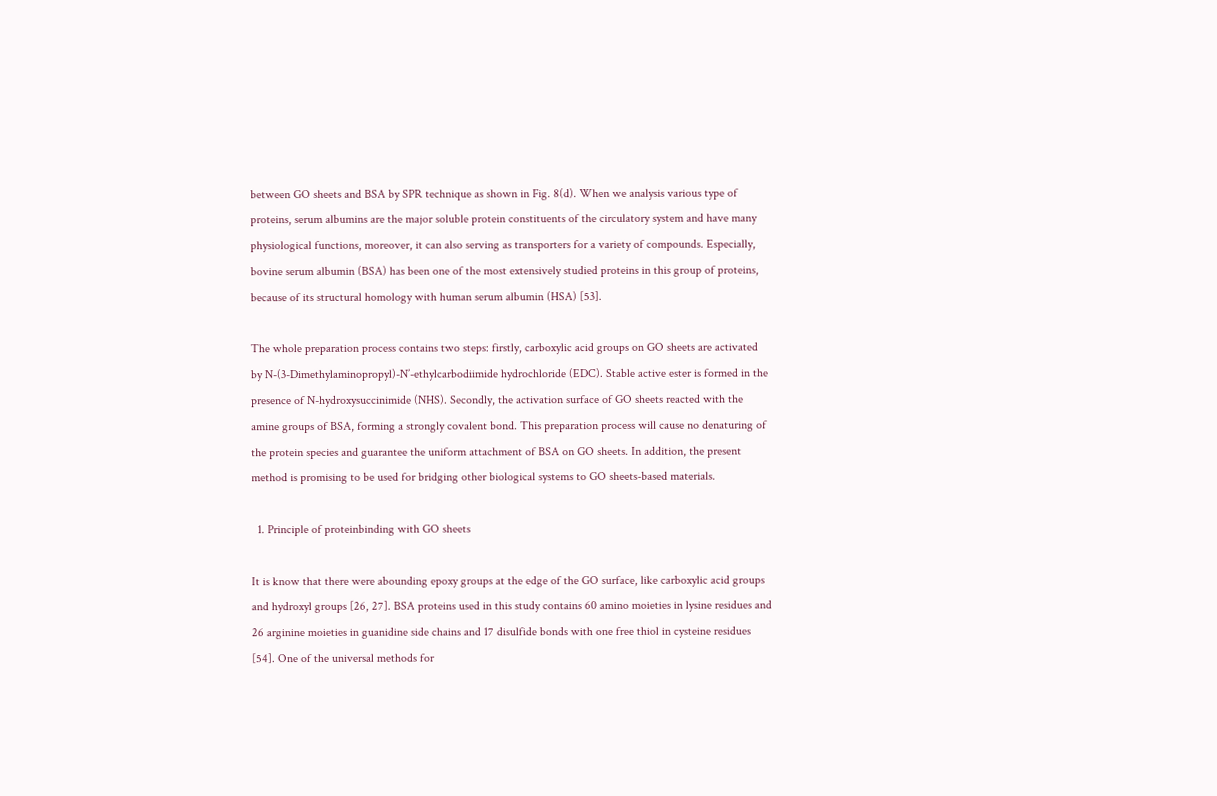between GO sheets and BSA by SPR technique as shown in Fig. 8(d). When we analysis various type of proteins, serum albumins are the major soluble protein constituents of the circulatory system and have many physiological functions, moreover, it can also serving as transporters for a variety of compounds. Especially, bovine serum albumin (BSA) has been one of the most extensively studied proteins in this group of proteins, because of its structural homology with human serum albumin (HSA) [53].

The whole preparation process contains two steps: firstly, carboxylic acid groups on GO sheets are activated by N-(3-Dimethylaminopropyl)-N’-ethylcarbodiimide hydrochloride (EDC). Stable active ester is formed in the presence of N-hydroxysuccinimide (NHS). Secondly, the activation surface of GO sheets reacted with the amine groups of BSA, forming a strongly covalent bond. This preparation process will cause no denaturing of the protein species and guarantee the uniform attachment of BSA on GO sheets. In addition, the present method is promising to be used for bridging other biological systems to GO sheets-based materials.

  1. Principle of proteinbinding with GO sheets

It is know that there were abounding epoxy groups at the edge of the GO surface, like carboxylic acid groups and hydroxyl groups [26, 27]. BSA proteins used in this study contains 60 amino moieties in lysine residues and 26 arginine moieties in guanidine side chains and 17 disulfide bonds with one free thiol in cysteine residues [54]. One of the universal methods for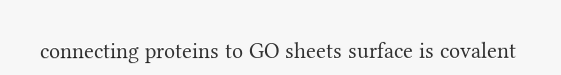connecting proteins to GO sheets surface is covalent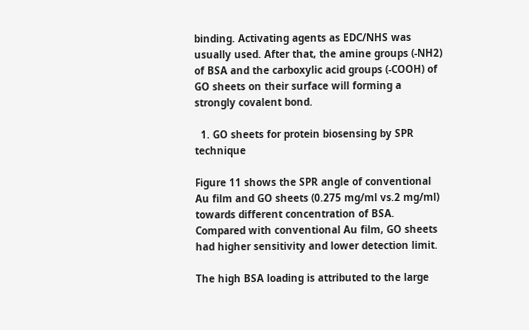binding. Activating agents as EDC/NHS was usually used. After that, the amine groups (-NH2) of BSA and the carboxylic acid groups (-COOH) of GO sheets on their surface will forming a strongly covalent bond.

  1. GO sheets for protein biosensing by SPR technique

Figure 11 shows the SPR angle of conventional Au film and GO sheets (0.275 mg/ml vs.2 mg/ml) towards different concentration of BSA. Compared with conventional Au film, GO sheets had higher sensitivity and lower detection limit.

The high BSA loading is attributed to the large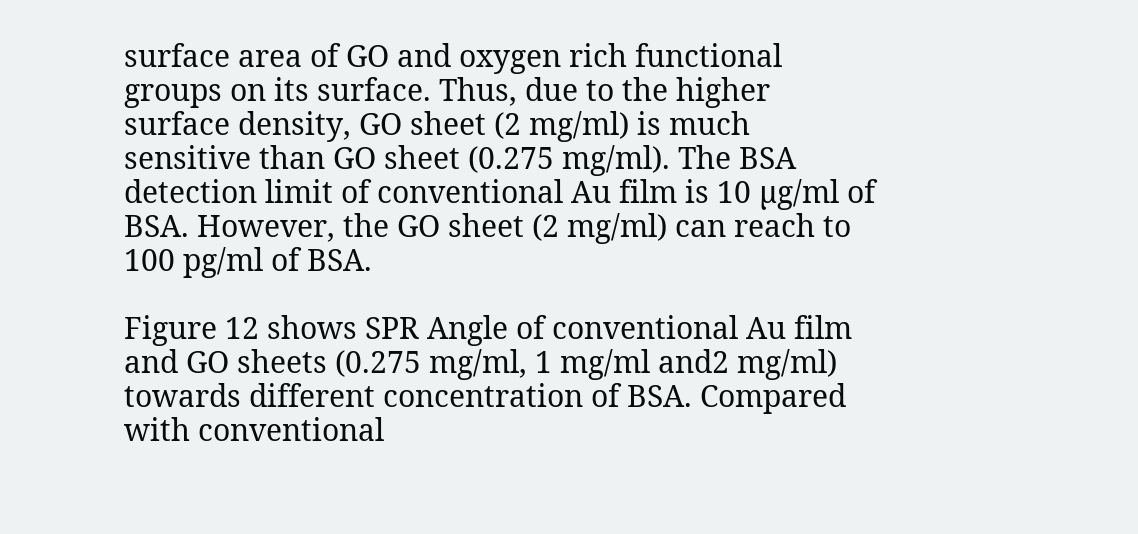surface area of GO and oxygen rich functional groups on its surface. Thus, due to the higher surface density, GO sheet (2 mg/ml) is much sensitive than GO sheet (0.275 mg/ml). The BSA detection limit of conventional Au film is 10 µg/ml of BSA. However, the GO sheet (2 mg/ml) can reach to 100 pg/ml of BSA.

Figure 12 shows SPR Angle of conventional Au film and GO sheets (0.275 mg/ml, 1 mg/ml and2 mg/ml) towards different concentration of BSA. Compared with conventional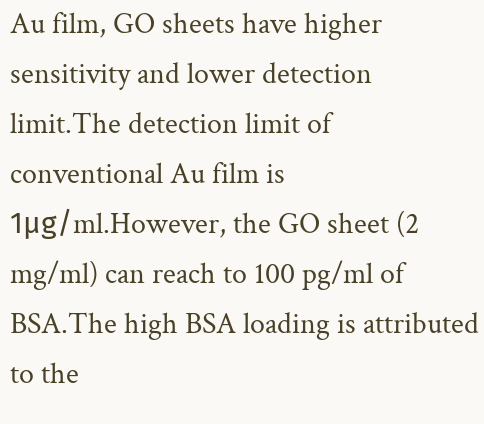Au film, GO sheets have higher sensitivity and lower detection limit.The detection limit of conventional Au film is 1μg/ml.However, the GO sheet (2 mg/ml) can reach to 100 pg/ml of BSA.The high BSA loading is attributed to the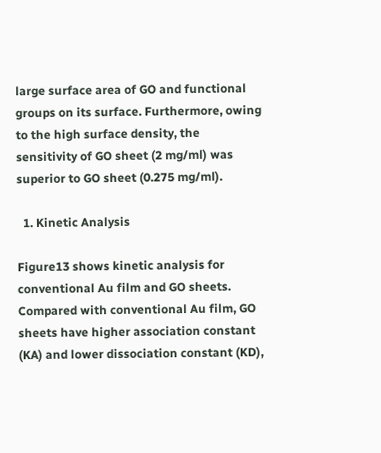large surface area of GO and functional groups on its surface. Furthermore, owing to the high surface density, the sensitivity of GO sheet (2 mg/ml) was superior to GO sheet (0.275 mg/ml).

  1. Kinetic Analysis

Figure13 shows kinetic analysis for conventional Au film and GO sheets. Compared with conventional Au film, GO sheets have higher association constant (KA) and lower dissociation constant (KD),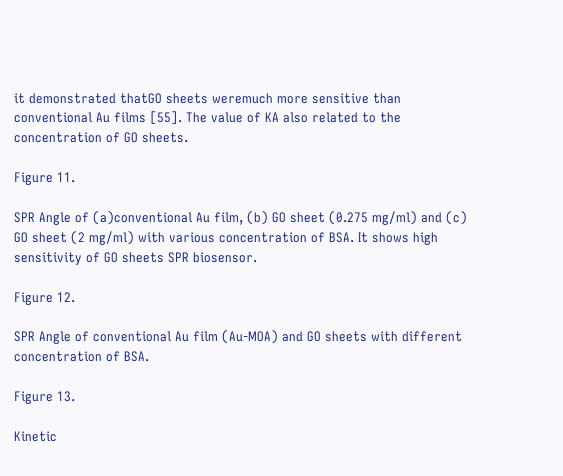it demonstrated thatGO sheets weremuch more sensitive than conventional Au films [55]. The value of KA also related to the concentration of GO sheets.

Figure 11.

SPR Angle of (a)conventional Au film, (b) GO sheet (0.275 mg/ml) and (c) GO sheet (2 mg/ml) with various concentration of BSA. It shows high sensitivity of GO sheets SPR biosensor.

Figure 12.

SPR Angle of conventional Au film (Au-MOA) and GO sheets with different concentration of BSA.

Figure 13.

Kinetic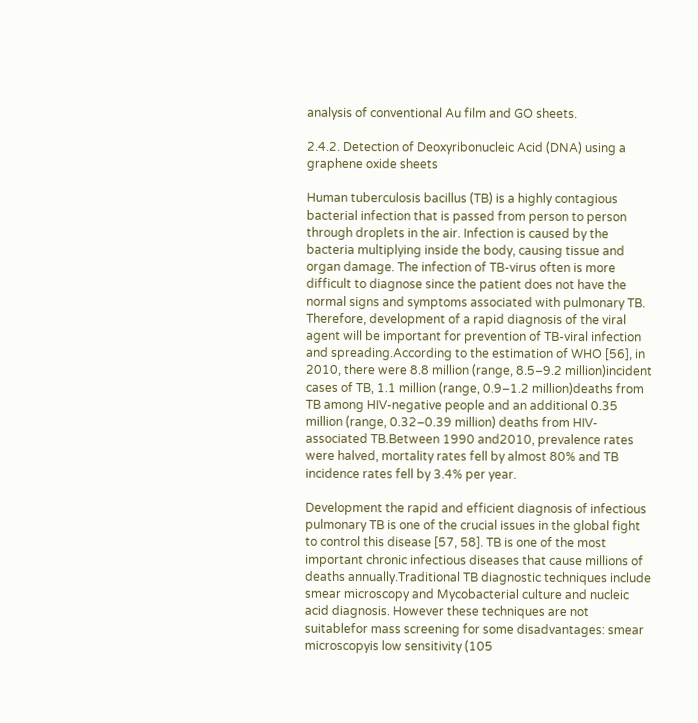analysis of conventional Au film and GO sheets.

2.4.2. Detection of Deoxyribonucleic Acid (DNA) using a graphene oxide sheets

Human tuberculosis bacillus (TB) is a highly contagious bacterial infection that is passed from person to person through droplets in the air. Infection is caused by the bacteria multiplying inside the body, causing tissue and organ damage. The infection of TB-virus often is more difficult to diagnose since the patient does not have the normal signs and symptoms associated with pulmonary TB. Therefore, development of a rapid diagnosis of the viral agent will be important for prevention of TB-viral infection and spreading.According to the estimation of WHO [56], in 2010, there were 8.8 million (range, 8.5–9.2 million)incident cases of TB, 1.1 million (range, 0.9–1.2 million)deaths from TB among HIV-negative people and an additional 0.35 million (range, 0.32–0.39 million) deaths from HIV-associated TB.Between 1990 and2010, prevalence rates were halved, mortality rates fell by almost 80% and TB incidence rates fell by 3.4% per year.

Development the rapid and efficient diagnosis of infectious pulmonary TB is one of the crucial issues in the global fight to control this disease [57, 58]. TB is one of the most important chronic infectious diseases that cause millions of deaths annually.Traditional TB diagnostic techniques include smear microscopy and Mycobacterial culture and nucleic acid diagnosis. However these techniques are not suitablefor mass screening for some disadvantages: smear microscopyis low sensitivity (105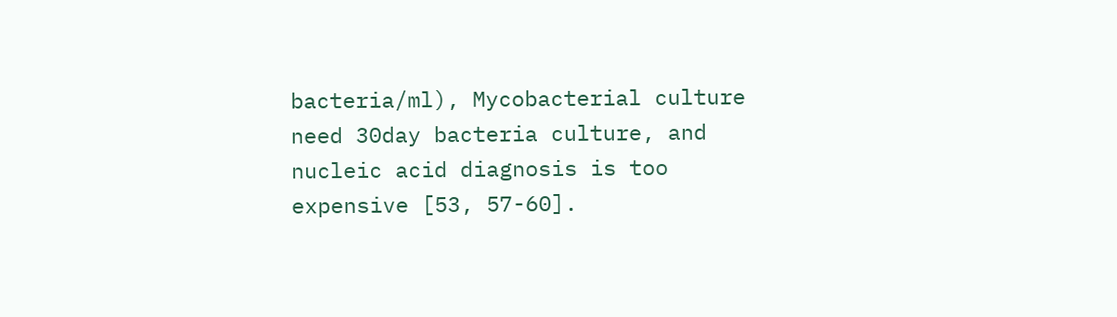bacteria/ml), Mycobacterial culture need 30day bacteria culture, and nucleic acid diagnosis is too expensive [53, 57-60].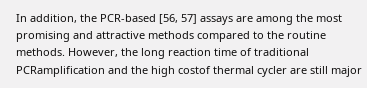In addition, the PCR-based [56, 57] assays are among the most promising and attractive methods compared to the routine methods. However, the long reaction time of traditional PCRamplification and the high costof thermal cycler are still major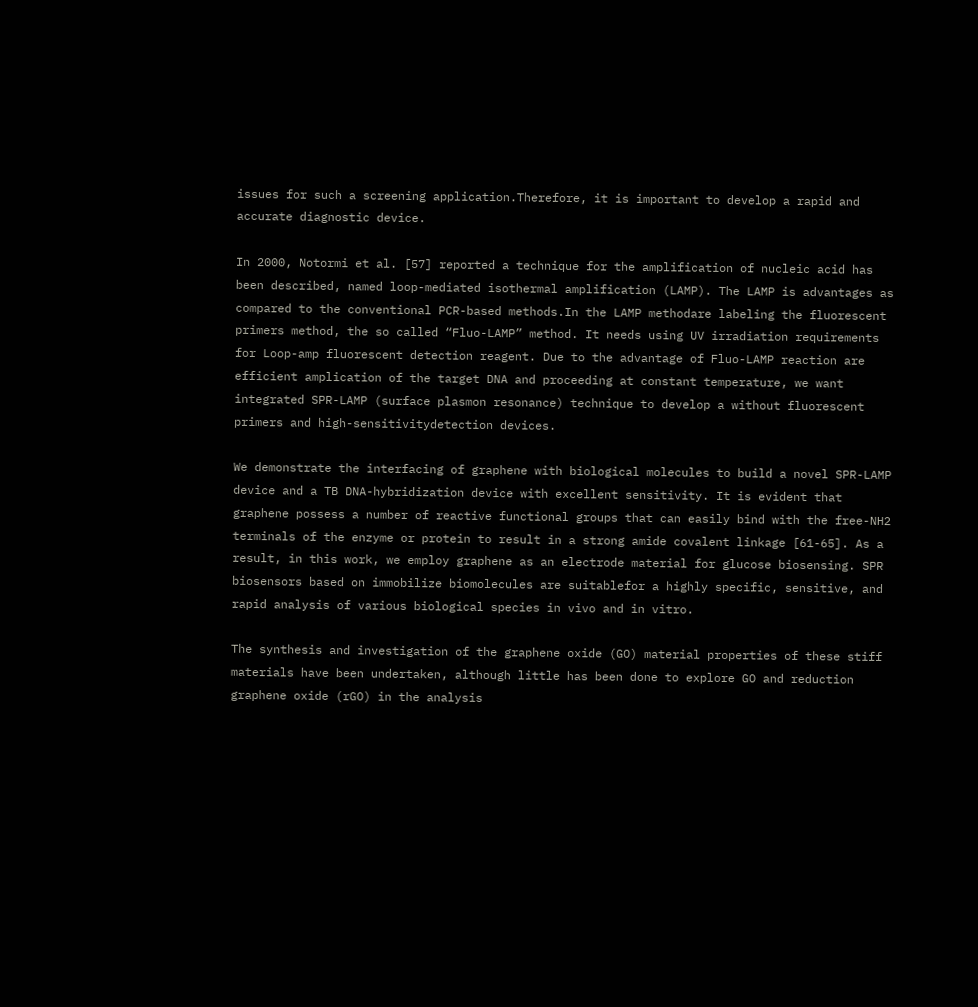issues for such a screening application.Therefore, it is important to develop a rapid and accurate diagnostic device.

In 2000, Notormi et al. [57] reported a technique for the amplification of nucleic acid has been described, named loop-mediated isothermal amplification (LAMP). The LAMP is advantages as compared to the conventional PCR-based methods.In the LAMP methodare labeling the fluorescent primers method, the so called “Fluo-LAMP” method. It needs using UV irradiation requirements for Loop-amp fluorescent detection reagent. Due to the advantage of Fluo-LAMP reaction are efficient amplication of the target DNA and proceeding at constant temperature, we want integrated SPR-LAMP (surface plasmon resonance) technique to develop a without fluorescent primers and high-sensitivitydetection devices.

We demonstrate the interfacing of graphene with biological molecules to build a novel SPR-LAMP device and a TB DNA-hybridization device with excellent sensitivity. It is evident that graphene possess a number of reactive functional groups that can easily bind with the free-NH2 terminals of the enzyme or protein to result in a strong amide covalent linkage [61-65]. As a result, in this work, we employ graphene as an electrode material for glucose biosensing. SPR biosensors based on immobilize biomolecules are suitablefor a highly specific, sensitive, and rapid analysis of various biological species in vivo and in vitro.

The synthesis and investigation of the graphene oxide (GO) material properties of these stiff materials have been undertaken, although little has been done to explore GO and reduction graphene oxide (rGO) in the analysis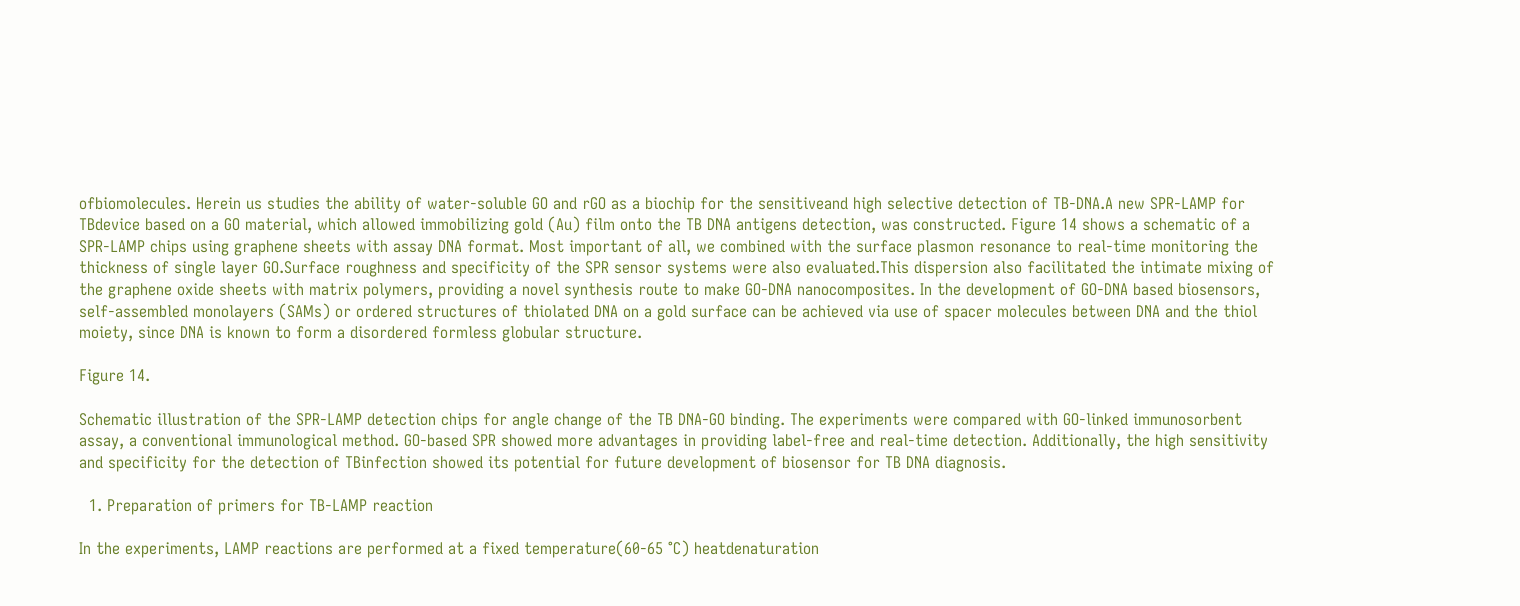ofbiomolecules. Herein us studies the ability of water-soluble GO and rGO as a biochip for the sensitiveand high selective detection of TB-DNA.A new SPR-LAMP for TBdevice based on a GO material, which allowed immobilizing gold (Au) film onto the TB DNA antigens detection, was constructed. Figure 14 shows a schematic of a SPR-LAMP chips using graphene sheets with assay DNA format. Most important of all, we combined with the surface plasmon resonance to real-time monitoring the thickness of single layer GO.Surface roughness and specificity of the SPR sensor systems were also evaluated.This dispersion also facilitated the intimate mixing of the graphene oxide sheets with matrix polymers, providing a novel synthesis route to make GO-DNA nanocomposites. In the development of GO-DNA based biosensors, self-assembled monolayers (SAMs) or ordered structures of thiolated DNA on a gold surface can be achieved via use of spacer molecules between DNA and the thiol moiety, since DNA is known to form a disordered formless globular structure.

Figure 14.

Schematic illustration of the SPR-LAMP detection chips for angle change of the TB DNA-GO binding. The experiments were compared with GO-linked immunosorbent assay, a conventional immunological method. GO-based SPR showed more advantages in providing label-free and real-time detection. Additionally, the high sensitivity and specificity for the detection of TBinfection showed its potential for future development of biosensor for TB DNA diagnosis.

  1. Preparation of primers for TB-LAMP reaction

In the experiments, LAMP reactions are performed at a fixed temperature(60-65 °C) heatdenaturation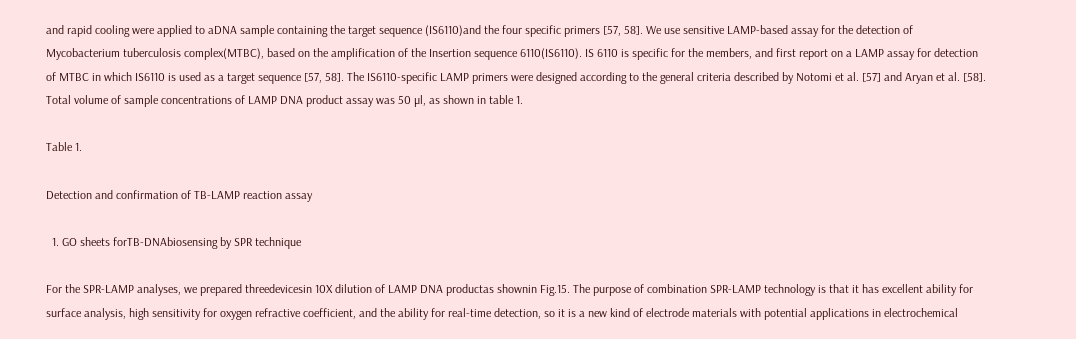and rapid cooling were applied to aDNA sample containing the target sequence (IS6110)and the four specific primers [57, 58]. We use sensitive LAMP-based assay for the detection of Mycobacterium tuberculosis complex(MTBC), based on the amplification of the Insertion sequence 6110(IS6110). IS 6110 is specific for the members, and first report on a LAMP assay for detection of MTBC in which IS6110 is used as a target sequence [57, 58]. The IS6110-specific LAMP primers were designed according to the general criteria described by Notomi et al. [57] and Aryan et al. [58]. Total volume of sample concentrations of LAMP DNA product assay was 50 µl, as shown in table 1.

Table 1.

Detection and confirmation of TB-LAMP reaction assay

  1. GO sheets forTB-DNAbiosensing by SPR technique

For the SPR-LAMP analyses, we prepared threedevicesin 10X dilution of LAMP DNA productas shownin Fig.15. The purpose of combination SPR-LAMP technology is that it has excellent ability for surface analysis, high sensitivity for oxygen refractive coefficient, and the ability for real-time detection, so it is a new kind of electrode materials with potential applications in electrochemical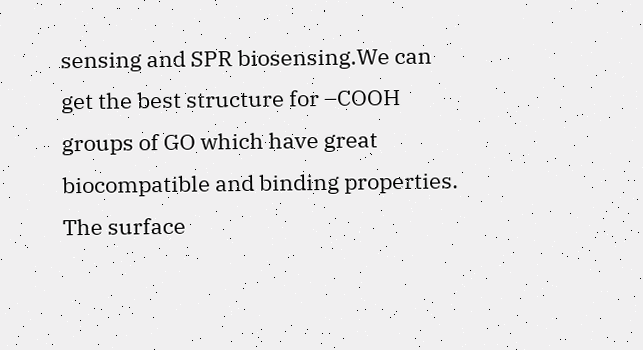sensing and SPR biosensing.We can get the best structure for –COOH groups of GO which have great biocompatible and binding properties. The surface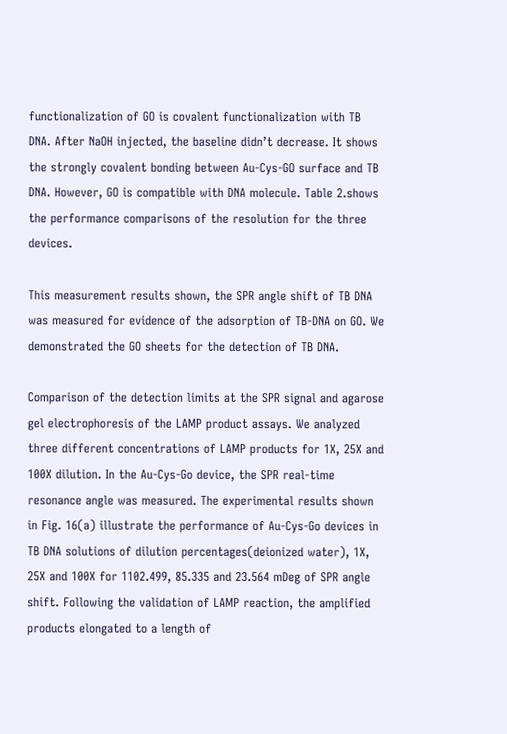functionalization of GO is covalent functionalization with TB DNA. After NaOH injected, the baseline didn’t decrease. It shows the strongly covalent bonding between Au-Cys-GO surface and TB DNA. However, GO is compatible with DNA molecule. Table 2.shows the performance comparisons of the resolution for the three devices.

This measurement results shown, the SPR angle shift of TB DNA was measured for evidence of the adsorption of TB-DNA on GO. We demonstrated the GO sheets for the detection of TB DNA.

Comparison of the detection limits at the SPR signal and agarose gel electrophoresis of the LAMP product assays. We analyzed three different concentrations of LAMP products for 1X, 25X and 100X dilution. In the Au-Cys-Go device, the SPR real-time resonance angle was measured. The experimental results shown in Fig. 16(a) illustrate the performance of Au-Cys-Go devices in TB DNA solutions of dilution percentages(deionized water), 1X, 25X and 100X for 1102.499, 85.335 and 23.564 mDeg of SPR angle shift. Following the validation of LAMP reaction, the amplified products elongated to a length of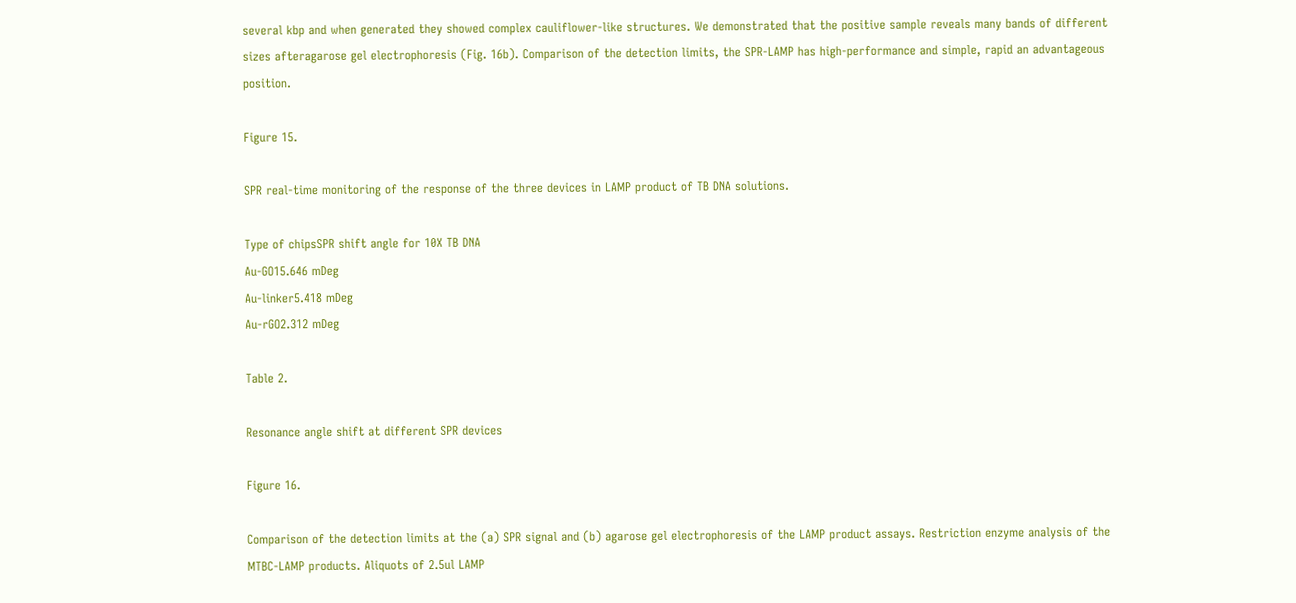several kbp and when generated they showed complex cauliflower-like structures. We demonstrated that the positive sample reveals many bands of different sizes afteragarose gel electrophoresis (Fig. 16b). Comparison of the detection limits, the SPR-LAMP has high-performance and simple, rapid an advantageous position.

Figure 15.

SPR real-time monitoring of the response of the three devices in LAMP product of TB DNA solutions.

Type of chipsSPR shift angle for 10X TB DNA
Au-GO15.646 mDeg
Au-linker5.418 mDeg
Au-rGO2.312 mDeg

Table 2.

Resonance angle shift at different SPR devices

Figure 16.

Comparison of the detection limits at the (a) SPR signal and (b) agarose gel electrophoresis of the LAMP product assays. Restriction enzyme analysis of the MTBC-LAMP products. Aliquots of 2.5ul LAMP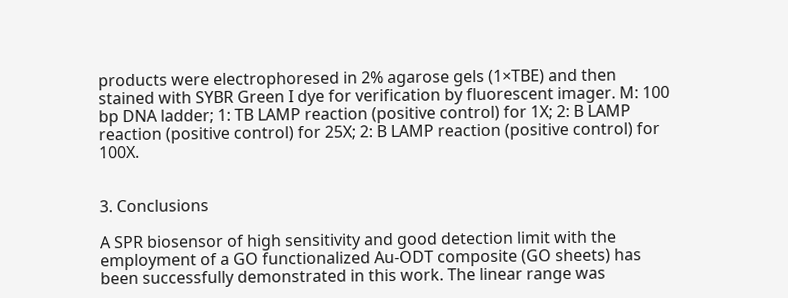products were electrophoresed in 2% agarose gels (1×TBE) and then stained with SYBR Green I dye for verification by fluorescent imager. M: 100 bp DNA ladder; 1: TB LAMP reaction (positive control) for 1X; 2: B LAMP reaction (positive control) for 25X; 2: B LAMP reaction (positive control) for 100X.


3. Conclusions

A SPR biosensor of high sensitivity and good detection limit with the employment of a GO functionalized Au-ODT composite (GO sheets) has been successfully demonstrated in this work. The linear range was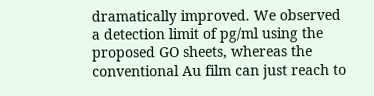dramatically improved. We observed a detection limit of pg/ml using the proposed GO sheets, whereas the conventional Au film can just reach to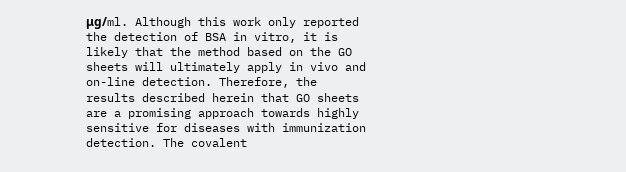μg/ml. Although this work only reported the detection of BSA in vitro, it is likely that the method based on the GO sheets will ultimately apply in vivo and on-line detection. Therefore, the results described herein that GO sheets are a promising approach towards highly sensitive for diseases with immunization detection. The covalent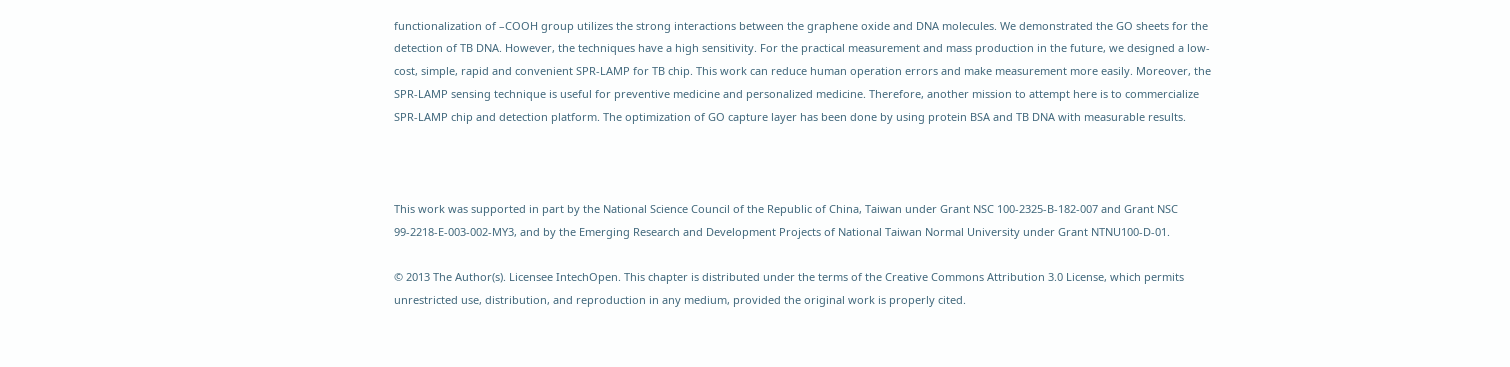functionalization of –COOH group utilizes the strong interactions between the graphene oxide and DNA molecules. We demonstrated the GO sheets for the detection of TB DNA. However, the techniques have a high sensitivity. For the practical measurement and mass production in the future, we designed a low-cost, simple, rapid and convenient SPR-LAMP for TB chip. This work can reduce human operation errors and make measurement more easily. Moreover, the SPR-LAMP sensing technique is useful for preventive medicine and personalized medicine. Therefore, another mission to attempt here is to commercialize SPR-LAMP chip and detection platform. The optimization of GO capture layer has been done by using protein BSA and TB DNA with measurable results.



This work was supported in part by the National Science Council of the Republic of China, Taiwan under Grant NSC 100-2325-B-182-007 and Grant NSC 99-2218-E-003-002-MY3, and by the Emerging Research and Development Projects of National Taiwan Normal University under Grant NTNU100-D-01.

© 2013 The Author(s). Licensee IntechOpen. This chapter is distributed under the terms of the Creative Commons Attribution 3.0 License, which permits unrestricted use, distribution, and reproduction in any medium, provided the original work is properly cited.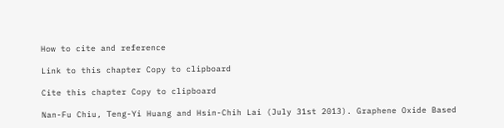How to cite and reference

Link to this chapter Copy to clipboard

Cite this chapter Copy to clipboard

Nan-Fu Chiu, Teng-Yi Huang and Hsin-Chih Lai (July 31st 2013). Graphene Oxide Based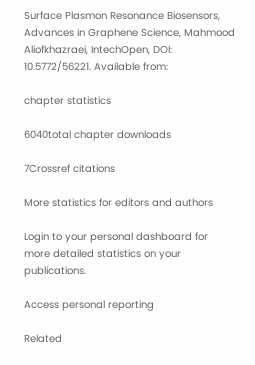Surface Plasmon Resonance Biosensors, Advances in Graphene Science, Mahmood Aliofkhazraei, IntechOpen, DOI: 10.5772/56221. Available from:

chapter statistics

6040total chapter downloads

7Crossref citations

More statistics for editors and authors

Login to your personal dashboard for more detailed statistics on your publications.

Access personal reporting

Related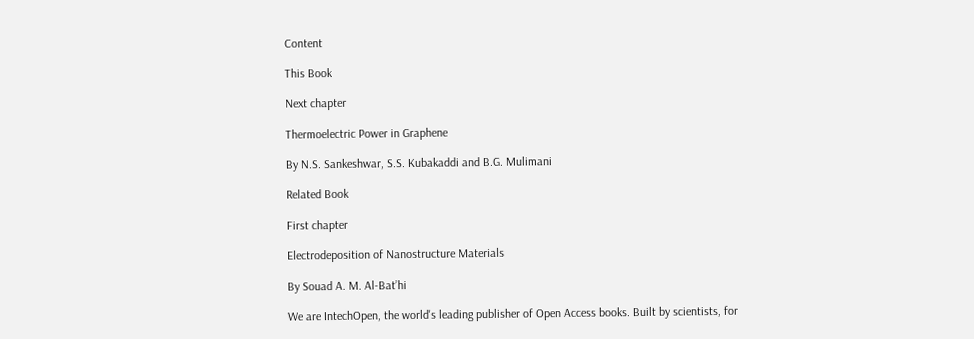Content

This Book

Next chapter

Thermoelectric Power in Graphene

By N.S. Sankeshwar, S.S. Kubakaddi and B.G. Mulimani

Related Book

First chapter

Electrodeposition of Nanostructure Materials

By Souad A. M. Al-Bat’hi

We are IntechOpen, the world's leading publisher of Open Access books. Built by scientists, for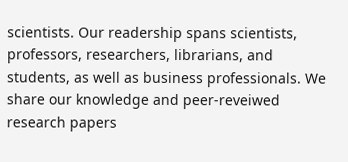scientists. Our readership spans scientists, professors, researchers, librarians, and students, as well as business professionals. We share our knowledge and peer-reveiwed research papers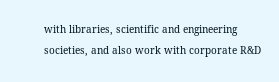with libraries, scientific and engineering societies, and also work with corporate R&D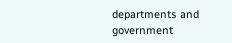departments and government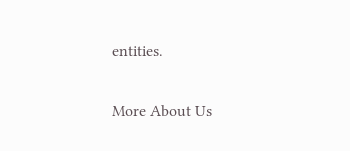entities.

More About Us